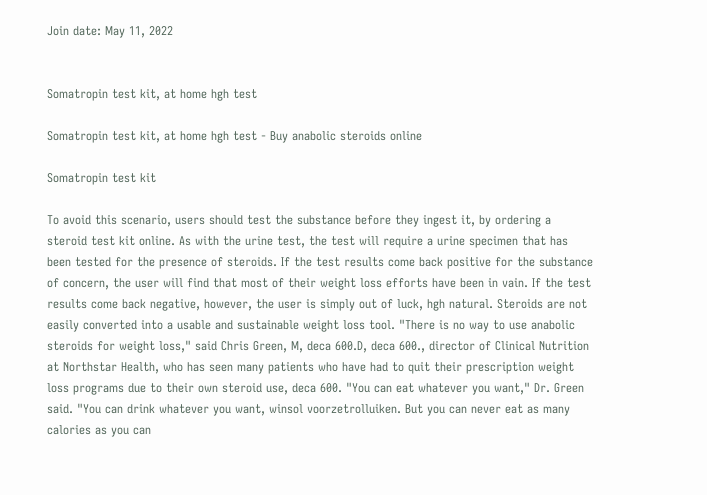Join date: May 11, 2022


Somatropin test kit, at home hgh test

Somatropin test kit, at home hgh test - Buy anabolic steroids online

Somatropin test kit

To avoid this scenario, users should test the substance before they ingest it, by ordering a steroid test kit online. As with the urine test, the test will require a urine specimen that has been tested for the presence of steroids. If the test results come back positive for the substance of concern, the user will find that most of their weight loss efforts have been in vain. If the test results come back negative, however, the user is simply out of luck, hgh natural. Steroids are not easily converted into a usable and sustainable weight loss tool. "There is no way to use anabolic steroids for weight loss," said Chris Green, M, deca 600.D, deca 600., director of Clinical Nutrition at Northstar Health, who has seen many patients who have had to quit their prescription weight loss programs due to their own steroid use, deca 600. "You can eat whatever you want," Dr. Green said. "You can drink whatever you want, winsol voorzetrolluiken. But you can never eat as many calories as you can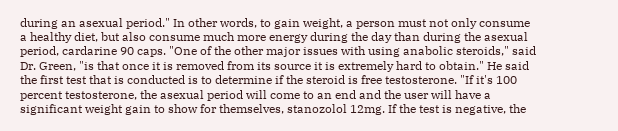during an asexual period." In other words, to gain weight, a person must not only consume a healthy diet, but also consume much more energy during the day than during the asexual period, cardarine 90 caps. "One of the other major issues with using anabolic steroids," said Dr. Green, "is that once it is removed from its source it is extremely hard to obtain." He said the first test that is conducted is to determine if the steroid is free testosterone. "If it's 100 percent testosterone, the asexual period will come to an end and the user will have a significant weight gain to show for themselves, stanozolol 12mg. If the test is negative, the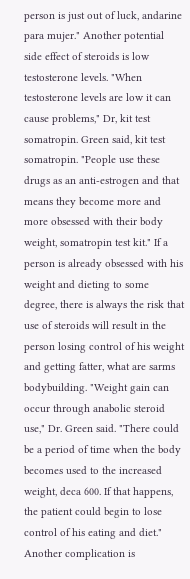person is just out of luck, andarine para mujer." Another potential side effect of steroids is low testosterone levels. "When testosterone levels are low it can cause problems," Dr, kit test somatropin. Green said, kit test somatropin. "People use these drugs as an anti-estrogen and that means they become more and more obsessed with their body weight, somatropin test kit." If a person is already obsessed with his weight and dieting to some degree, there is always the risk that use of steroids will result in the person losing control of his weight and getting fatter, what are sarms bodybuilding. "Weight gain can occur through anabolic steroid use," Dr. Green said. "There could be a period of time when the body becomes used to the increased weight, deca 600. If that happens, the patient could begin to lose control of his eating and diet." Another complication is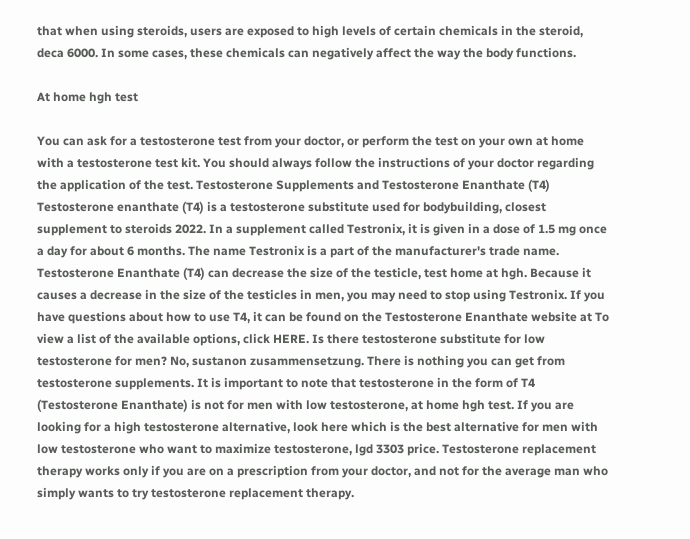that when using steroids, users are exposed to high levels of certain chemicals in the steroid, deca 6000. In some cases, these chemicals can negatively affect the way the body functions.

At home hgh test

You can ask for a testosterone test from your doctor, or perform the test on your own at home with a testosterone test kit. You should always follow the instructions of your doctor regarding the application of the test. Testosterone Supplements and Testosterone Enanthate (T4) Testosterone enanthate (T4) is a testosterone substitute used for bodybuilding, closest supplement to steroids 2022. In a supplement called Testronix, it is given in a dose of 1.5 mg once a day for about 6 months. The name Testronix is a part of the manufacturer's trade name. Testosterone Enanthate (T4) can decrease the size of the testicle, test home at hgh. Because it causes a decrease in the size of the testicles in men, you may need to stop using Testronix. If you have questions about how to use T4, it can be found on the Testosterone Enanthate website at To view a list of the available options, click HERE. Is there testosterone substitute for low testosterone for men? No, sustanon zusammensetzung. There is nothing you can get from testosterone supplements. It is important to note that testosterone in the form of T4 (Testosterone Enanthate) is not for men with low testosterone, at home hgh test. If you are looking for a high testosterone alternative, look here which is the best alternative for men with low testosterone who want to maximize testosterone, lgd 3303 price. Testosterone replacement therapy works only if you are on a prescription from your doctor, and not for the average man who simply wants to try testosterone replacement therapy.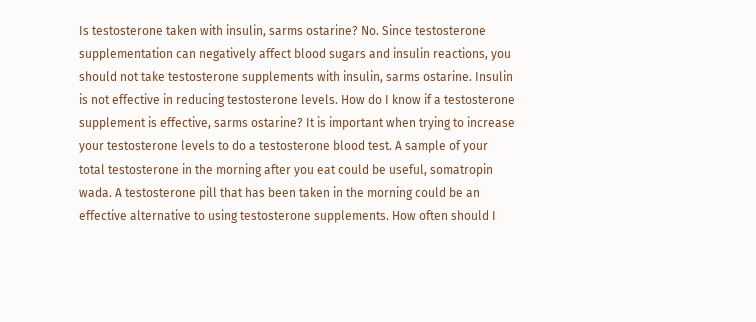Is testosterone taken with insulin, sarms ostarine? No. Since testosterone supplementation can negatively affect blood sugars and insulin reactions, you should not take testosterone supplements with insulin, sarms ostarine. Insulin is not effective in reducing testosterone levels. How do I know if a testosterone supplement is effective, sarms ostarine? It is important when trying to increase your testosterone levels to do a testosterone blood test. A sample of your total testosterone in the morning after you eat could be useful, somatropin wada. A testosterone pill that has been taken in the morning could be an effective alternative to using testosterone supplements. How often should I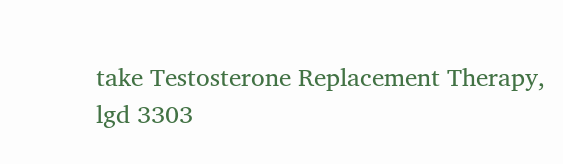take Testosterone Replacement Therapy, lgd 3303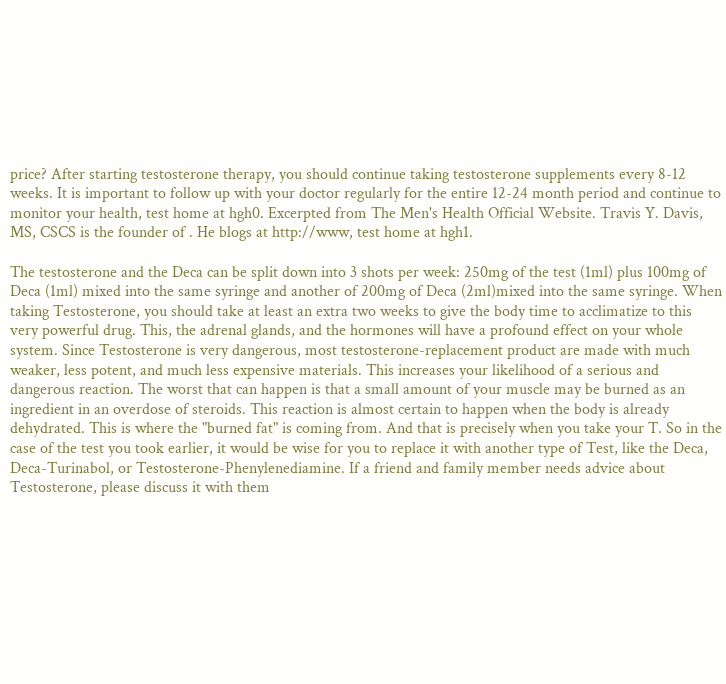price? After starting testosterone therapy, you should continue taking testosterone supplements every 8-12 weeks. It is important to follow up with your doctor regularly for the entire 12-24 month period and continue to monitor your health, test home at hgh0. Excerpted from The Men's Health Official Website. Travis Y. Davis, MS, CSCS is the founder of . He blogs at http://www, test home at hgh1.

The testosterone and the Deca can be split down into 3 shots per week: 250mg of the test (1ml) plus 100mg of Deca (1ml) mixed into the same syringe and another of 200mg of Deca (2ml)mixed into the same syringe. When taking Testosterone, you should take at least an extra two weeks to give the body time to acclimatize to this very powerful drug. This, the adrenal glands, and the hormones will have a profound effect on your whole system. Since Testosterone is very dangerous, most testosterone-replacement product are made with much weaker, less potent, and much less expensive materials. This increases your likelihood of a serious and dangerous reaction. The worst that can happen is that a small amount of your muscle may be burned as an ingredient in an overdose of steroids. This reaction is almost certain to happen when the body is already dehydrated. This is where the "burned fat" is coming from. And that is precisely when you take your T. So in the case of the test you took earlier, it would be wise for you to replace it with another type of Test, like the Deca, Deca-Turinabol, or Testosterone-Phenylenediamine. If a friend and family member needs advice about Testosterone, please discuss it with them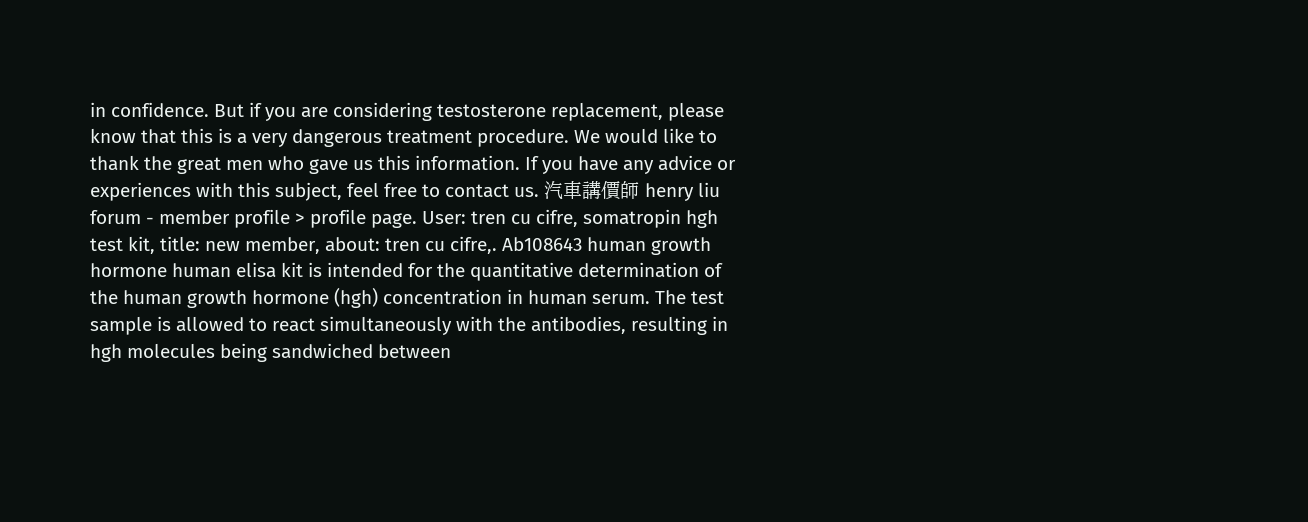in confidence. But if you are considering testosterone replacement, please know that this is a very dangerous treatment procedure. We would like to thank the great men who gave us this information. If you have any advice or experiences with this subject, feel free to contact us. 汽車講價師 henry liu forum - member profile > profile page. User: tren cu cifre, somatropin hgh test kit, title: new member, about: tren cu cifre,. Ab108643 human growth hormone human elisa kit is intended for the quantitative determination of the human growth hormone (hgh) concentration in human serum. The test sample is allowed to react simultaneously with the antibodies, resulting in hgh molecules being sandwiched between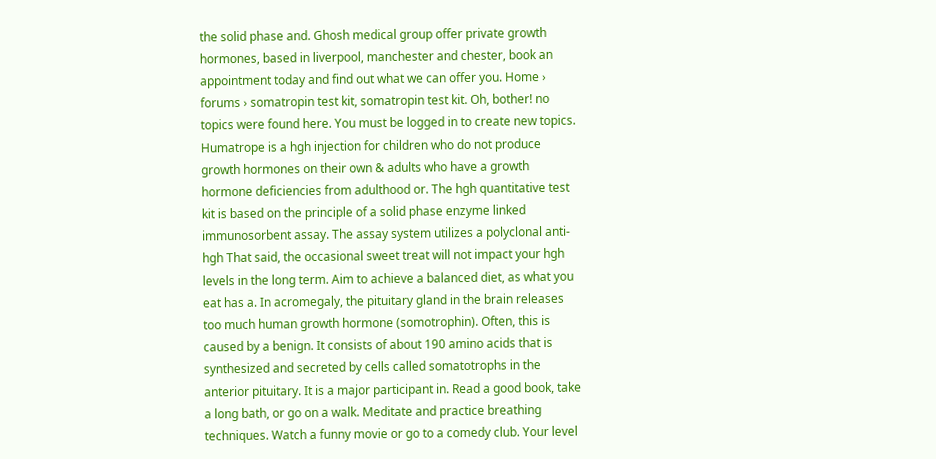the solid phase and. Ghosh medical group offer private growth hormones, based in liverpool, manchester and chester, book an appointment today and find out what we can offer you. Home › forums › somatropin test kit, somatropin test kit. Oh, bother! no topics were found here. You must be logged in to create new topics. Humatrope is a hgh injection for children who do not produce growth hormones on their own & adults who have a growth hormone deficiencies from adulthood or. The hgh quantitative test kit is based on the principle of a solid phase enzyme linked immunosorbent assay. The assay system utilizes a polyclonal anti-hgh That said, the occasional sweet treat will not impact your hgh levels in the long term. Aim to achieve a balanced diet, as what you eat has a. In acromegaly, the pituitary gland in the brain releases too much human growth hormone (somotrophin). Often, this is caused by a benign. It consists of about 190 amino acids that is synthesized and secreted by cells called somatotrophs in the anterior pituitary. It is a major participant in. Read a good book, take a long bath, or go on a walk. Meditate and practice breathing techniques. Watch a funny movie or go to a comedy club. Your level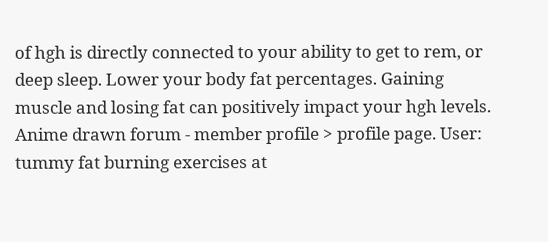of hgh is directly connected to your ability to get to rem, or deep sleep. Lower your body fat percentages. Gaining muscle and losing fat can positively impact your hgh levels. Anime drawn forum - member profile > profile page. User: tummy fat burning exercises at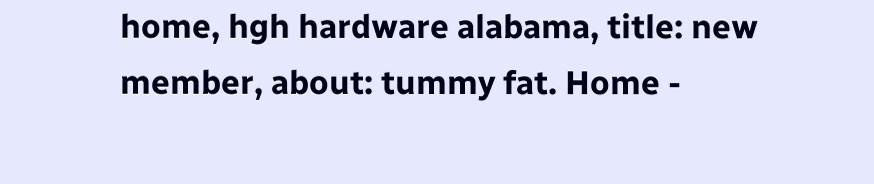home, hgh hardware alabama, title: new member, about: tummy fat. Home -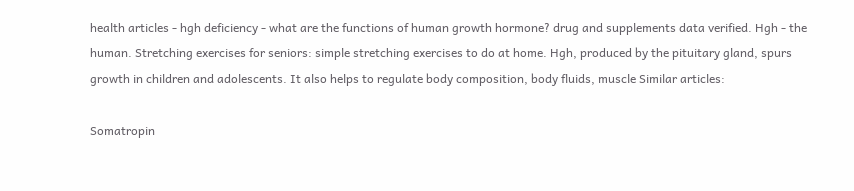health articles - hgh deficiency - what are the functions of human growth hormone? drug and supplements data verified. Hgh - the human. Stretching exercises for seniors: simple stretching exercises to do at home. Hgh, produced by the pituitary gland, spurs growth in children and adolescents. It also helps to regulate body composition, body fluids, muscle Similar articles:

Somatropin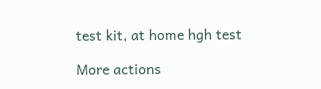test kit, at home hgh test

More actions